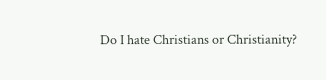Do I hate Christians or Christianity?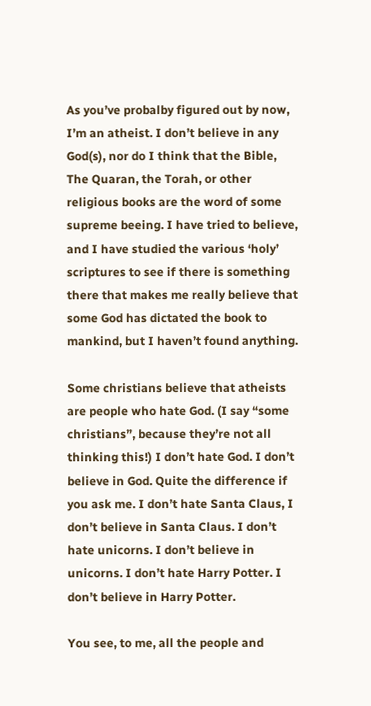As you’ve probalby figured out by now, I’m an atheist. I don’t believe in any God(s), nor do I think that the Bible, The Quaran, the Torah, or other religious books are the word of some supreme beeing. I have tried to believe, and I have studied the various ‘holy’ scriptures to see if there is something there that makes me really believe that some God has dictated the book to mankind, but I haven’t found anything.

Some christians believe that atheists are people who hate God. (I say “some christians”, because they’re not all thinking this!) I don’t hate God. I don’t believe in God. Quite the difference if you ask me. I don’t hate Santa Claus, I don’t believe in Santa Claus. I don’t hate unicorns. I don’t believe in unicorns. I don’t hate Harry Potter. I don’t believe in Harry Potter.

You see, to me, all the people and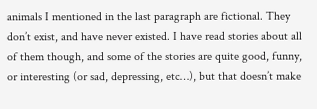animals I mentioned in the last paragraph are fictional. They don’t exist, and have never existed. I have read stories about all of them though, and some of the stories are quite good, funny, or interesting (or sad, depressing, etc…), but that doesn’t make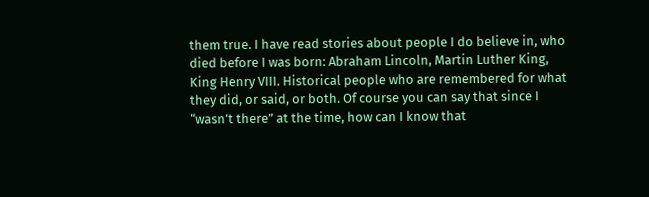them true. I have read stories about people I do believe in, who died before I was born: Abraham Lincoln, Martin Luther King, King Henry VIII. Historical people who are remembered for what they did, or said, or both. Of course you can say that since I “wasn’t there” at the time, how can I know that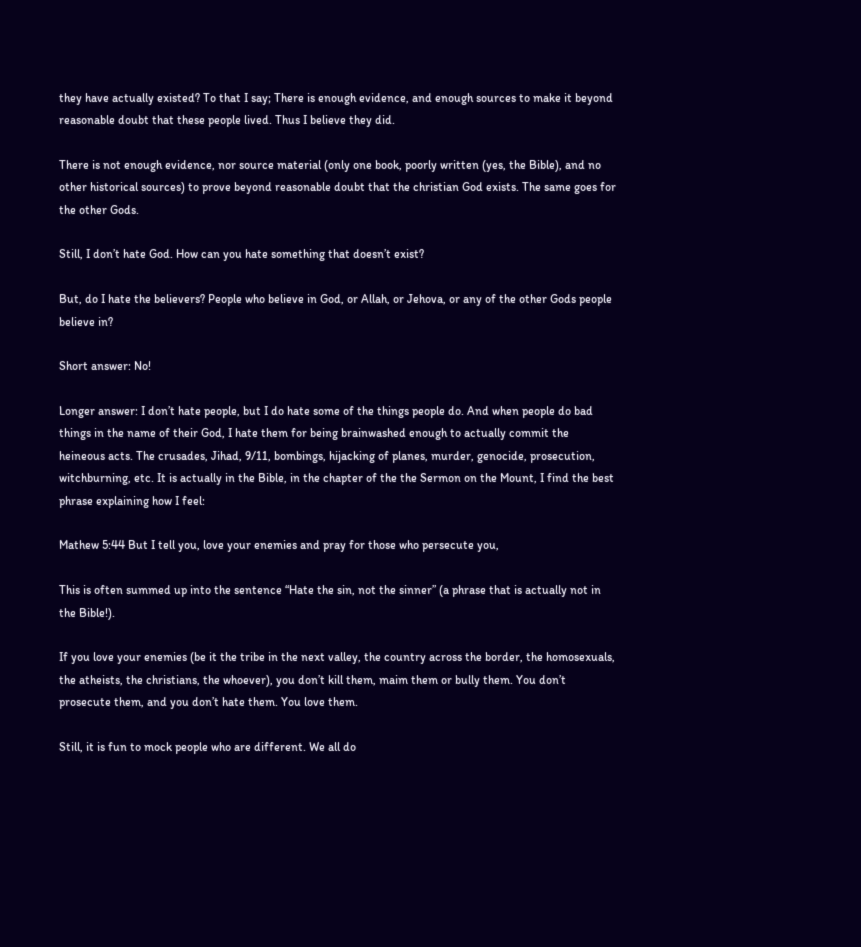they have actually existed? To that I say; There is enough evidence, and enough sources to make it beyond reasonable doubt that these people lived. Thus I believe they did.

There is not enough evidence, nor source material (only one book, poorly written (yes, the Bible), and no other historical sources) to prove beyond reasonable doubt that the christian God exists. The same goes for the other Gods.

Still, I don’t hate God. How can you hate something that doesn’t exist?

But, do I hate the believers? People who believe in God, or Allah, or Jehova, or any of the other Gods people believe in?

Short answer: No!

Longer answer: I don’t hate people, but I do hate some of the things people do. And when people do bad things in the name of their God, I hate them for being brainwashed enough to actually commit the heineous acts. The crusades, Jihad, 9/11, bombings, hijacking of planes, murder, genocide, prosecution, witchburning, etc. It is actually in the Bible, in the chapter of the the Sermon on the Mount, I find the best phrase explaining how I feel:

Mathew 5:44 But I tell you, love your enemies and pray for those who persecute you,

This is often summed up into the sentence “Hate the sin, not the sinner” (a phrase that is actually not in the Bible!).

If you love your enemies (be it the tribe in the next valley, the country across the border, the homosexuals, the atheists, the christians, the whoever), you don’t kill them, maim them or bully them. You don’t prosecute them, and you don’t hate them. You love them.

Still, it is fun to mock people who are different. We all do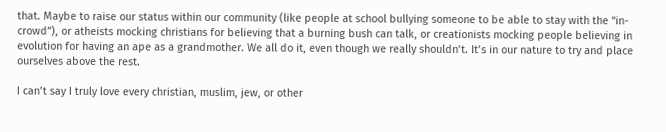that. Maybe to raise our status within our community (like people at school bullying someone to be able to stay with the “in-crowd”), or atheists mocking christians for believing that a burning bush can talk, or creationists mocking people believing in evolution for having an ape as a grandmother. We all do it, even though we really shouldn’t. It’s in our nature to try and place ourselves above the rest.

I can’t say I truly love every christian, muslim, jew, or other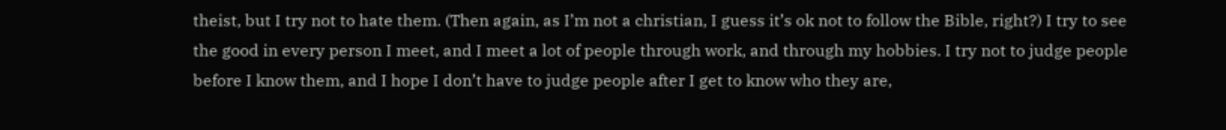theist, but I try not to hate them. (Then again, as I’m not a christian, I guess it’s ok not to follow the Bible, right?) I try to see the good in every person I meet, and I meet a lot of people through work, and through my hobbies. I try not to judge people before I know them, and I hope I don’t have to judge people after I get to know who they are,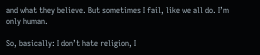and what they believe. But sometimes I fail, like we all do. I’m only human.

So, basically: I don’t hate religion, I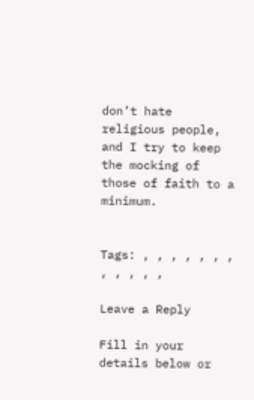don’t hate religious people, and I try to keep the mocking of those of faith to a minimum.


Tags: , , , , , , , , , , , ,

Leave a Reply

Fill in your details below or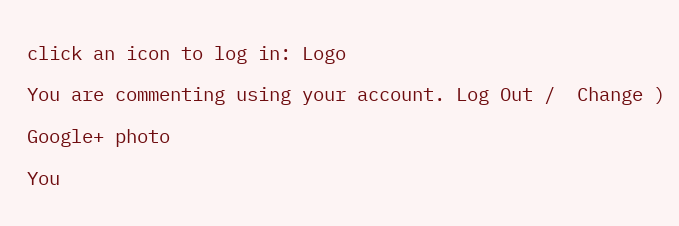click an icon to log in: Logo

You are commenting using your account. Log Out /  Change )

Google+ photo

You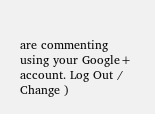are commenting using your Google+ account. Log Out /  Change )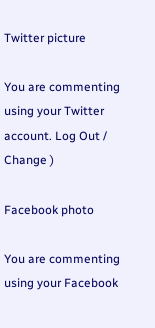Twitter picture

You are commenting using your Twitter account. Log Out /  Change )

Facebook photo

You are commenting using your Facebook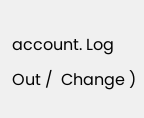account. Log Out /  Change )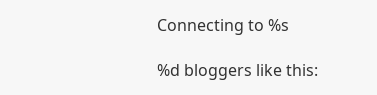Connecting to %s

%d bloggers like this: